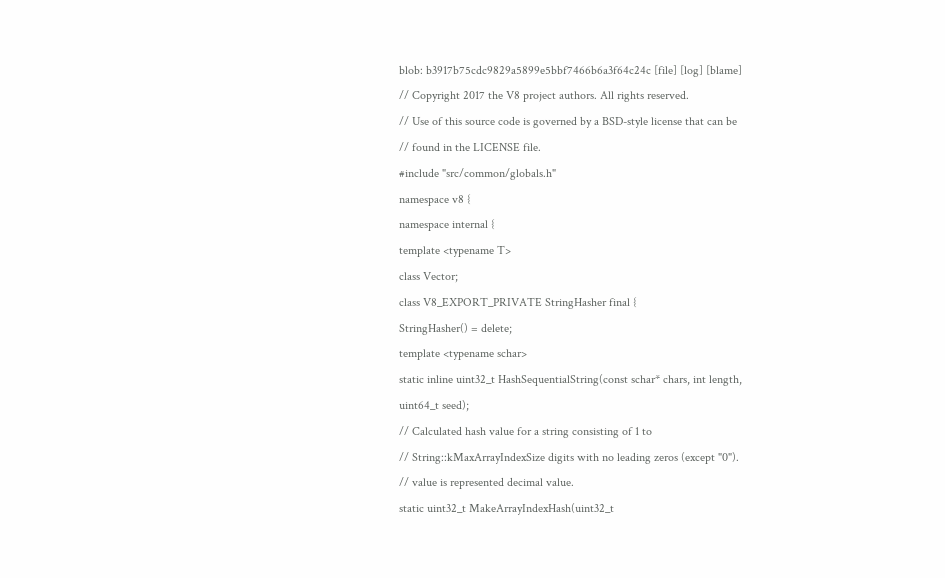blob: b3917b75cdc9829a5899e5bbf7466b6a3f64c24c [file] [log] [blame]
// Copyright 2017 the V8 project authors. All rights reserved.
// Use of this source code is governed by a BSD-style license that can be
// found in the LICENSE file.
#include "src/common/globals.h"
namespace v8 {
namespace internal {
template <typename T>
class Vector;
class V8_EXPORT_PRIVATE StringHasher final {
StringHasher() = delete;
template <typename schar>
static inline uint32_t HashSequentialString(const schar* chars, int length,
uint64_t seed);
// Calculated hash value for a string consisting of 1 to
// String::kMaxArrayIndexSize digits with no leading zeros (except "0").
// value is represented decimal value.
static uint32_t MakeArrayIndexHash(uint32_t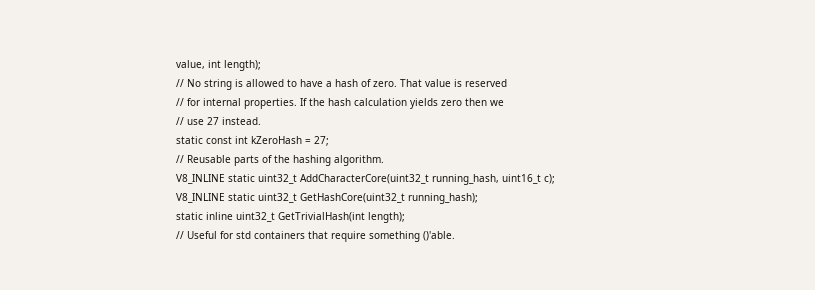value, int length);
// No string is allowed to have a hash of zero. That value is reserved
// for internal properties. If the hash calculation yields zero then we
// use 27 instead.
static const int kZeroHash = 27;
// Reusable parts of the hashing algorithm.
V8_INLINE static uint32_t AddCharacterCore(uint32_t running_hash, uint16_t c);
V8_INLINE static uint32_t GetHashCore(uint32_t running_hash);
static inline uint32_t GetTrivialHash(int length);
// Useful for std containers that require something ()'able.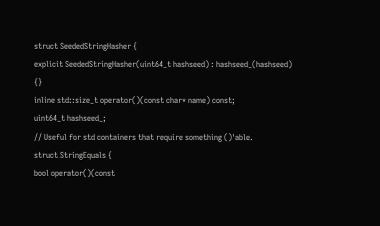struct SeededStringHasher {
explicit SeededStringHasher(uint64_t hashseed) : hashseed_(hashseed) {}
inline std::size_t operator()(const char* name) const;
uint64_t hashseed_;
// Useful for std containers that require something ()'able.
struct StringEquals {
bool operator()(const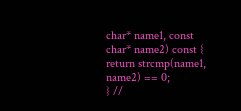char* name1, const char* name2) const {
return strcmp(name1, name2) == 0;
} //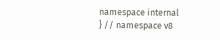namespace internal
} // namespace v8